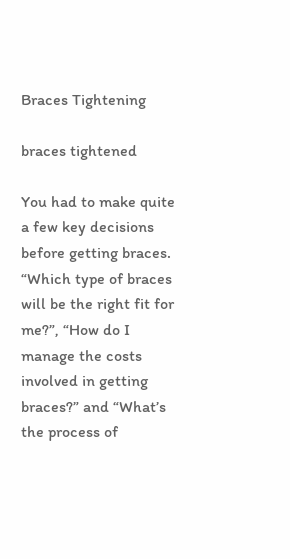Braces Tightening

braces tightened

You had to make quite a few key decisions before getting braces. “Which type of braces will be the right fit for me?”, “How do I manage the costs involved in getting braces?” and “What’s the process of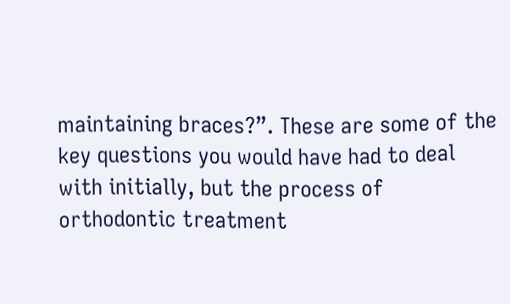maintaining braces?”. These are some of the key questions you would have had to deal with initially, but the process of orthodontic treatment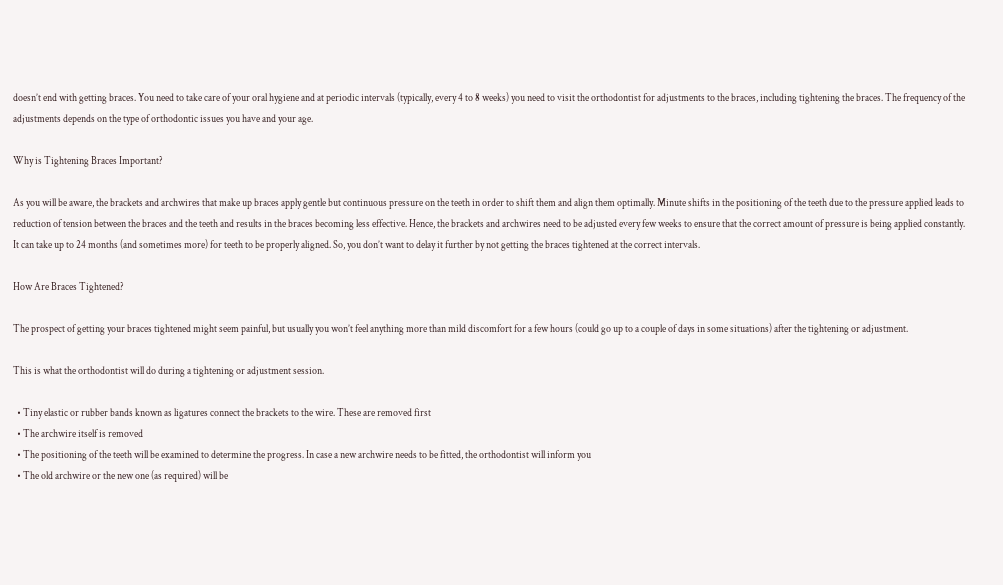doesn’t end with getting braces. You need to take care of your oral hygiene and at periodic intervals (typically, every 4 to 8 weeks) you need to visit the orthodontist for adjustments to the braces, including tightening the braces. The frequency of the adjustments depends on the type of orthodontic issues you have and your age.

Why is Tightening Braces Important?

As you will be aware, the brackets and archwires that make up braces apply gentle but continuous pressure on the teeth in order to shift them and align them optimally. Minute shifts in the positioning of the teeth due to the pressure applied leads to reduction of tension between the braces and the teeth and results in the braces becoming less effective. Hence, the brackets and archwires need to be adjusted every few weeks to ensure that the correct amount of pressure is being applied constantly. It can take up to 24 months (and sometimes more) for teeth to be properly aligned. So, you don’t want to delay it further by not getting the braces tightened at the correct intervals.

How Are Braces Tightened?

The prospect of getting your braces tightened might seem painful, but usually you won’t feel anything more than mild discomfort for a few hours (could go up to a couple of days in some situations) after the tightening or adjustment.

This is what the orthodontist will do during a tightening or adjustment session.

  • Tiny elastic or rubber bands known as ligatures connect the brackets to the wire. These are removed first
  • The archwire itself is removed
  • The positioning of the teeth will be examined to determine the progress. In case a new archwire needs to be fitted, the orthodontist will inform you
  • The old archwire or the new one (as required) will be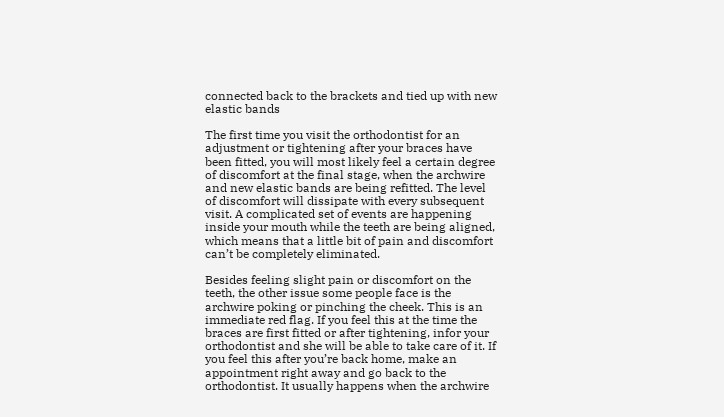connected back to the brackets and tied up with new elastic bands

The first time you visit the orthodontist for an adjustment or tightening after your braces have been fitted, you will most likely feel a certain degree of discomfort at the final stage, when the archwire and new elastic bands are being refitted. The level of discomfort will dissipate with every subsequent visit. A complicated set of events are happening inside your mouth while the teeth are being aligned, which means that a little bit of pain and discomfort can’t be completely eliminated.

Besides feeling slight pain or discomfort on the teeth, the other issue some people face is the archwire poking or pinching the cheek. This is an immediate red flag. If you feel this at the time the braces are first fitted or after tightening, infor your orthodontist and she will be able to take care of it. If you feel this after you’re back home, make an appointment right away and go back to the orthodontist. It usually happens when the archwire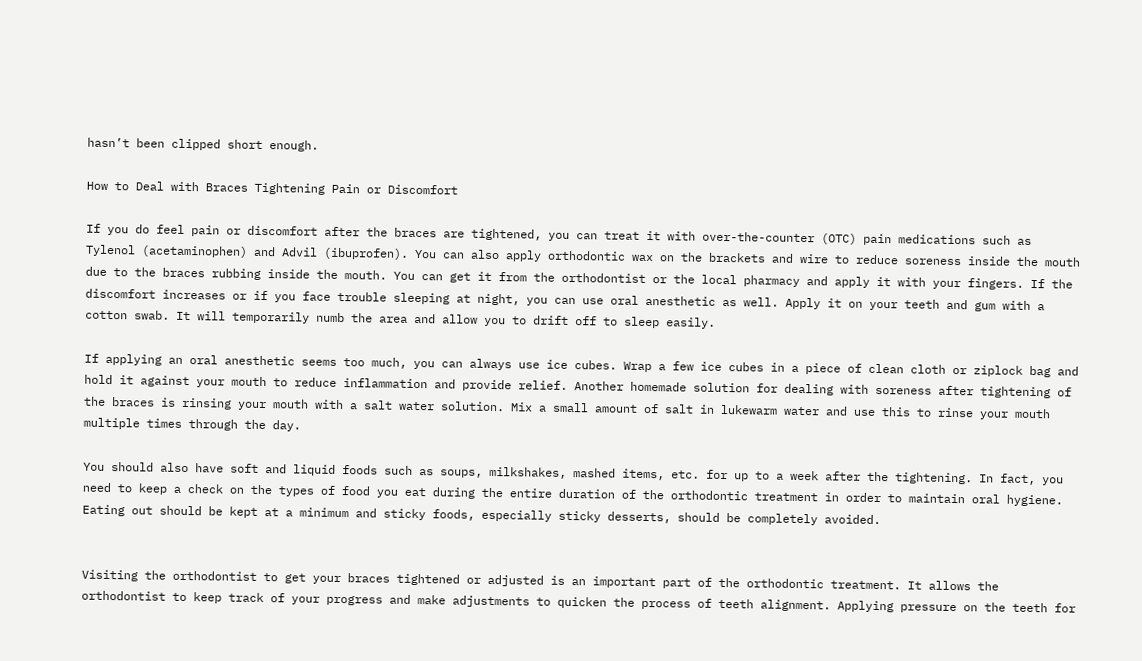hasn’t been clipped short enough.

How to Deal with Braces Tightening Pain or Discomfort

If you do feel pain or discomfort after the braces are tightened, you can treat it with over-the-counter (OTC) pain medications such as Tylenol (acetaminophen) and Advil (ibuprofen). You can also apply orthodontic wax on the brackets and wire to reduce soreness inside the mouth due to the braces rubbing inside the mouth. You can get it from the orthodontist or the local pharmacy and apply it with your fingers. If the discomfort increases or if you face trouble sleeping at night, you can use oral anesthetic as well. Apply it on your teeth and gum with a cotton swab. It will temporarily numb the area and allow you to drift off to sleep easily.

If applying an oral anesthetic seems too much, you can always use ice cubes. Wrap a few ice cubes in a piece of clean cloth or ziplock bag and hold it against your mouth to reduce inflammation and provide relief. Another homemade solution for dealing with soreness after tightening of the braces is rinsing your mouth with a salt water solution. Mix a small amount of salt in lukewarm water and use this to rinse your mouth multiple times through the day.

You should also have soft and liquid foods such as soups, milkshakes, mashed items, etc. for up to a week after the tightening. In fact, you need to keep a check on the types of food you eat during the entire duration of the orthodontic treatment in order to maintain oral hygiene. Eating out should be kept at a minimum and sticky foods, especially sticky desserts, should be completely avoided.


Visiting the orthodontist to get your braces tightened or adjusted is an important part of the orthodontic treatment. It allows the orthodontist to keep track of your progress and make adjustments to quicken the process of teeth alignment. Applying pressure on the teeth for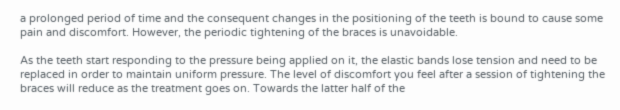a prolonged period of time and the consequent changes in the positioning of the teeth is bound to cause some pain and discomfort. However, the periodic tightening of the braces is unavoidable.

As the teeth start responding to the pressure being applied on it, the elastic bands lose tension and need to be replaced in order to maintain uniform pressure. The level of discomfort you feel after a session of tightening the braces will reduce as the treatment goes on. Towards the latter half of the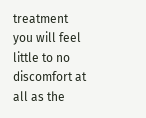treatment you will feel little to no discomfort at all as the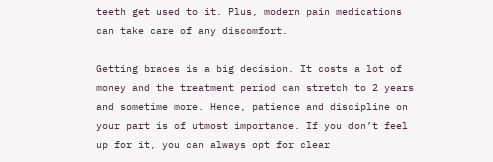teeth get used to it. Plus, modern pain medications can take care of any discomfort.

Getting braces is a big decision. It costs a lot of money and the treatment period can stretch to 2 years and sometime more. Hence, patience and discipline on your part is of utmost importance. If you don’t feel up for it, you can always opt for clear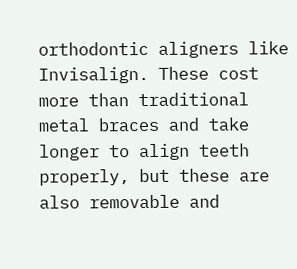orthodontic aligners like Invisalign. These cost more than traditional metal braces and take longer to align teeth properly, but these are also removable and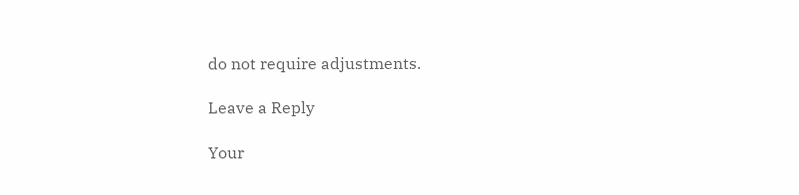do not require adjustments.

Leave a Reply

Your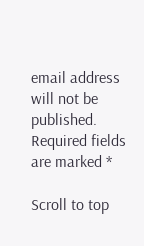email address will not be published. Required fields are marked *

Scroll to top